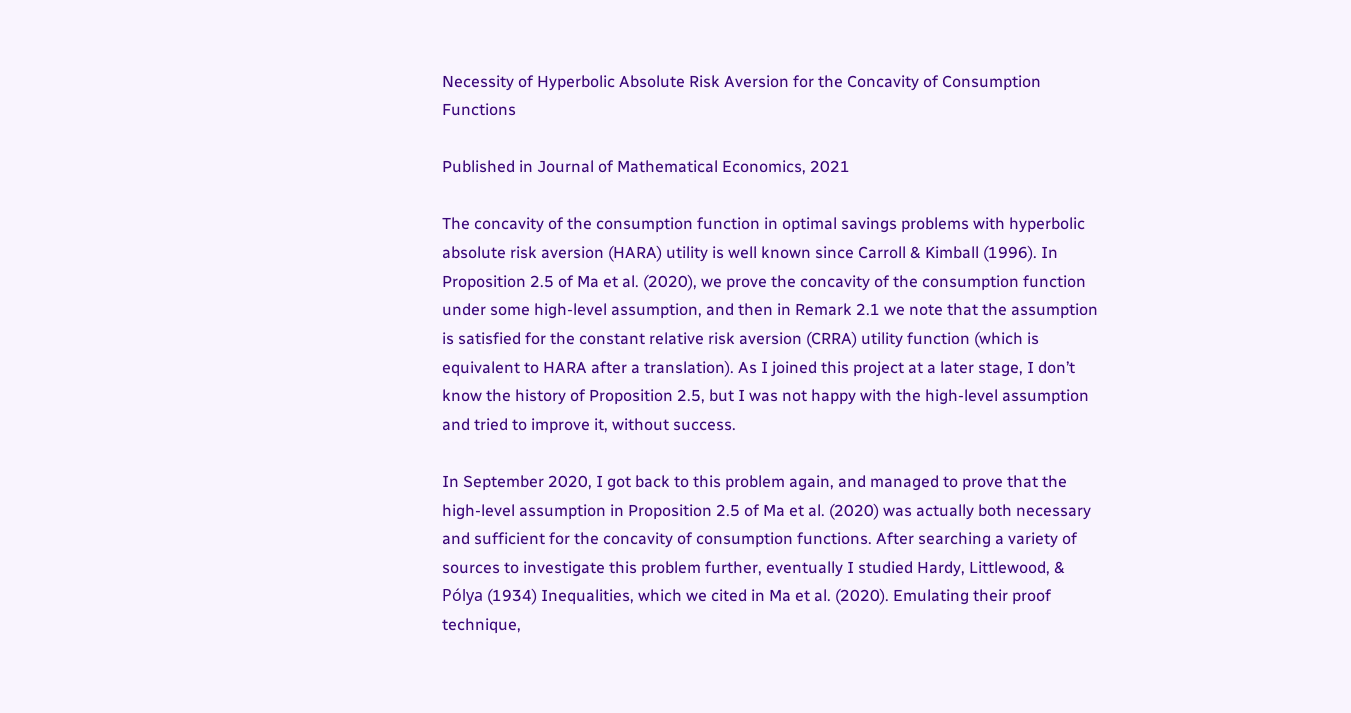Necessity of Hyperbolic Absolute Risk Aversion for the Concavity of Consumption Functions

Published in Journal of Mathematical Economics, 2021

The concavity of the consumption function in optimal savings problems with hyperbolic absolute risk aversion (HARA) utility is well known since Carroll & Kimball (1996). In Proposition 2.5 of Ma et al. (2020), we prove the concavity of the consumption function under some high-level assumption, and then in Remark 2.1 we note that the assumption is satisfied for the constant relative risk aversion (CRRA) utility function (which is equivalent to HARA after a translation). As I joined this project at a later stage, I don’t know the history of Proposition 2.5, but I was not happy with the high-level assumption and tried to improve it, without success.

In September 2020, I got back to this problem again, and managed to prove that the high-level assumption in Proposition 2.5 of Ma et al. (2020) was actually both necessary and sufficient for the concavity of consumption functions. After searching a variety of sources to investigate this problem further, eventually I studied Hardy, Littlewood, & Pólya (1934) Inequalities, which we cited in Ma et al. (2020). Emulating their proof technique,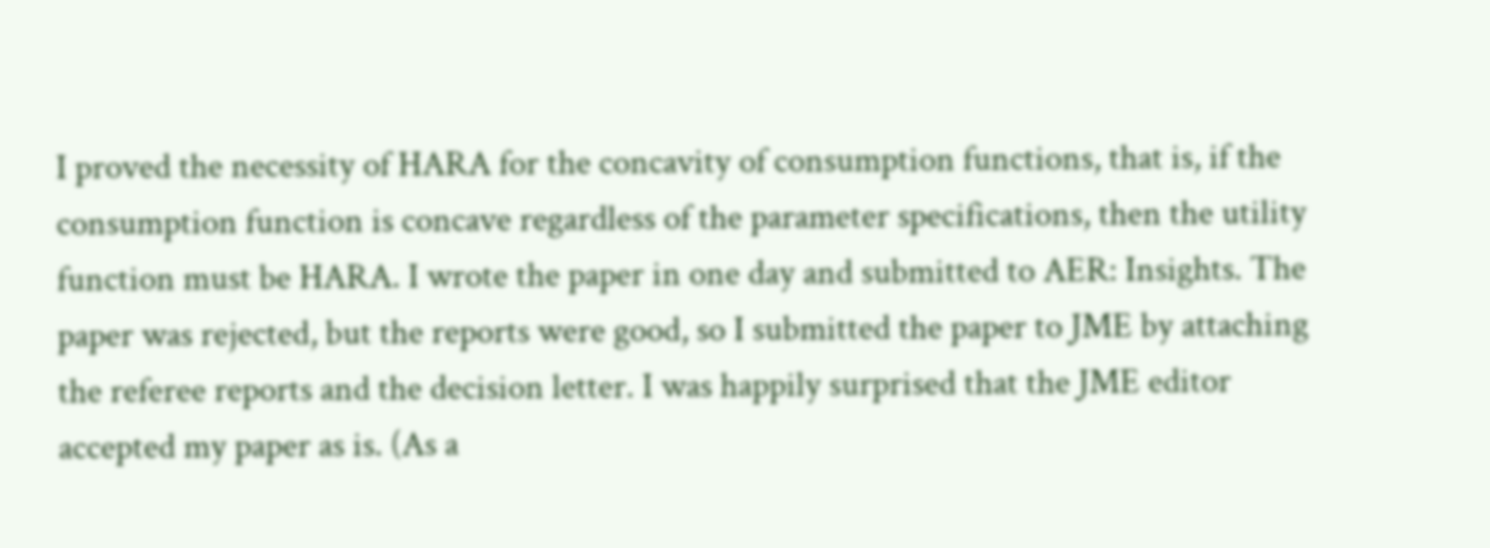I proved the necessity of HARA for the concavity of consumption functions, that is, if the consumption function is concave regardless of the parameter specifications, then the utility function must be HARA. I wrote the paper in one day and submitted to AER: Insights. The paper was rejected, but the reports were good, so I submitted the paper to JME by attaching the referee reports and the decision letter. I was happily surprised that the JME editor accepted my paper as is. (As a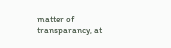matter of transparancy, at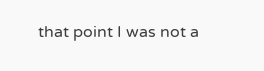that point I was not a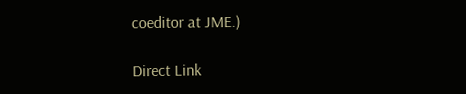coeditor at JME.)

Direct Link